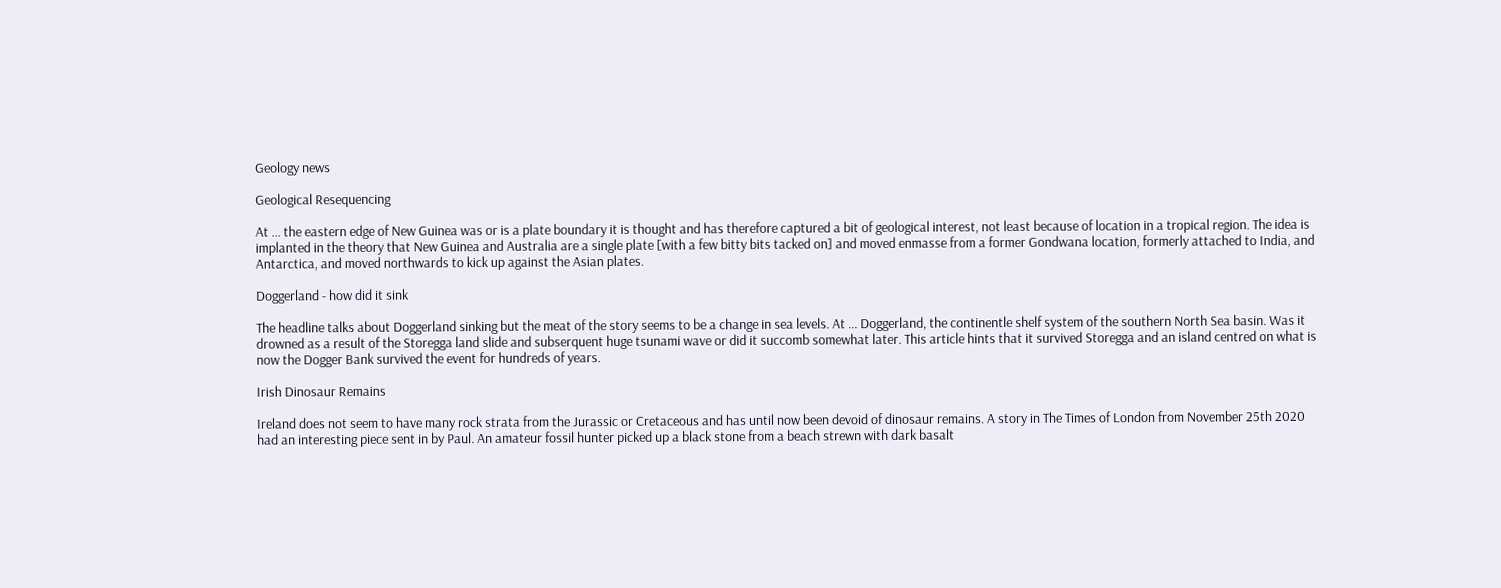Geology news

Geological Resequencing

At ... the eastern edge of New Guinea was or is a plate boundary it is thought and has therefore captured a bit of geological interest, not least because of location in a tropical region. The idea is implanted in the theory that New Guinea and Australia are a single plate [with a few bitty bits tacked on] and moved enmasse from a former Gondwana location, formerly attached to India, and Antarctica, and moved northwards to kick up against the Asian plates.

Doggerland - how did it sink

The headline talks about Doggerland sinking but the meat of the story seems to be a change in sea levels. At ... Doggerland, the continentle shelf system of the southern North Sea basin. Was it drowned as a result of the Storegga land slide and subserquent huge tsunami wave or did it succomb somewhat later. This article hints that it survived Storegga and an island centred on what is now the Dogger Bank survived the event for hundreds of years.

Irish Dinosaur Remains

Ireland does not seem to have many rock strata from the Jurassic or Cretaceous and has until now been devoid of dinosaur remains. A story in The Times of London from November 25th 2020 had an interesting piece sent in by Paul. An amateur fossil hunter picked up a black stone from a beach strewn with dark basalt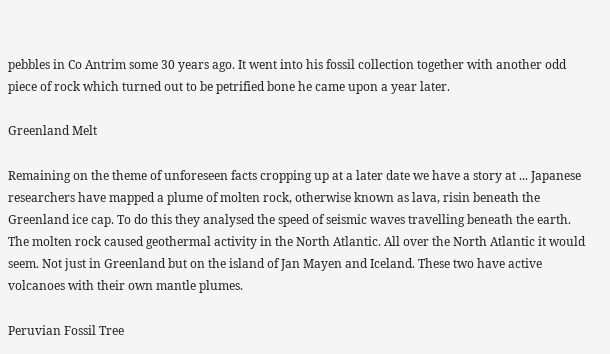pebbles in Co Antrim some 30 years ago. It went into his fossil collection together with another odd piece of rock which turned out to be petrified bone he came upon a year later.

Greenland Melt

Remaining on the theme of unforeseen facts cropping up at a later date we have a story at ... Japanese researchers have mapped a plume of molten rock, otherwise known as lava, risin beneath the Greenland ice cap. To do this they analysed the speed of seismic waves travelling beneath the earth. The molten rock caused geothermal activity in the North Atlantic. All over the North Atlantic it would seem. Not just in Greenland but on the island of Jan Mayen and Iceland. These two have active volcanoes with their own mantle plumes.

Peruvian Fossil Tree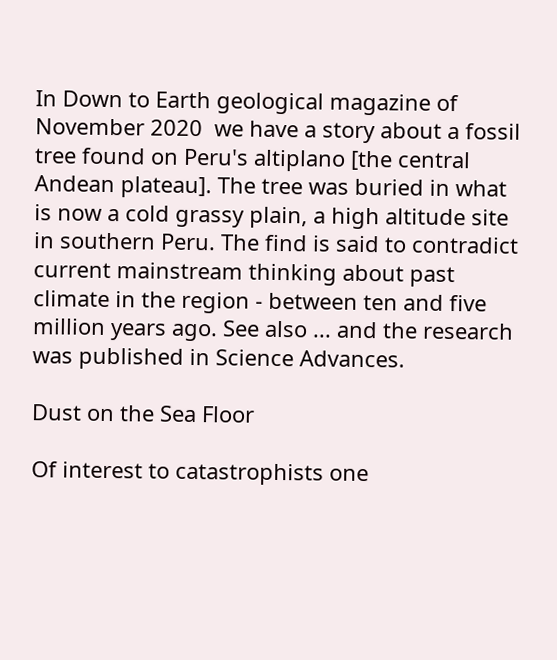In Down to Earth geological magazine of November 2020  we have a story about a fossil tree found on Peru's altiplano [the central Andean plateau]. The tree was buried in what is now a cold grassy plain, a high altitude site in southern Peru. The find is said to contradict current mainstream thinking about past climate in the region - between ten and five million years ago. See also ... and the research was published in Science Advances.

Dust on the Sea Floor

Of interest to catastrophists one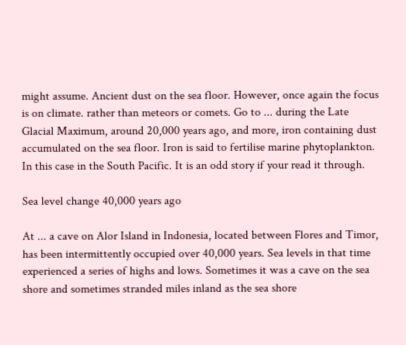might assume. Ancient dust on the sea floor. However, once again the focus is on climate. rather than meteors or comets. Go to ... during the Late Glacial Maximum, around 20,000 years ago, and more, iron containing dust accumulated on the sea floor. Iron is said to fertilise marine phytoplankton. In this case in the South Pacific. It is an odd story if your read it through.

Sea level change 40,000 years ago

At ... a cave on Alor Island in Indonesia, located between Flores and Timor, has been intermittently occupied over 40,000 years. Sea levels in that time experienced a series of highs and lows. Sometimes it was a cave on the sea shore and sometimes stranded miles inland as the sea shore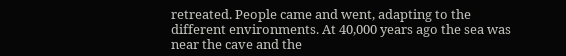retreated. People came and went, adapting to the different environments. At 40,000 years ago the sea was near the cave and the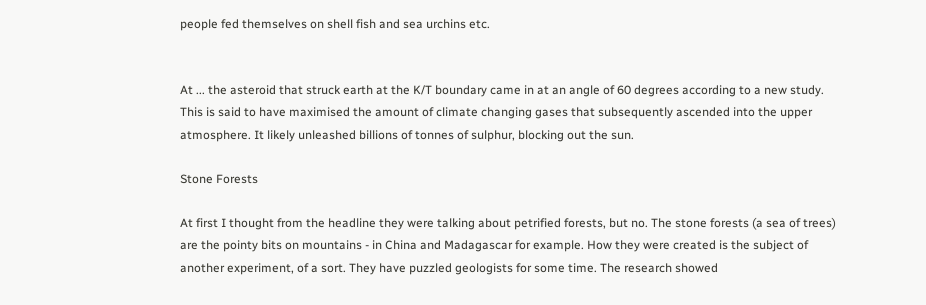people fed themselves on shell fish and sea urchins etc.


At ... the asteroid that struck earth at the K/T boundary came in at an angle of 60 degrees according to a new study. This is said to have maximised the amount of climate changing gases that subsequently ascended into the upper atmosphere. It likely unleashed billions of tonnes of sulphur, blocking out the sun.

Stone Forests

At first I thought from the headline they were talking about petrified forests, but no. The stone forests (a sea of trees) are the pointy bits on mountains - in China and Madagascar for example. How they were created is the subject of another experiment, of a sort. They have puzzled geologists for some time. The research showed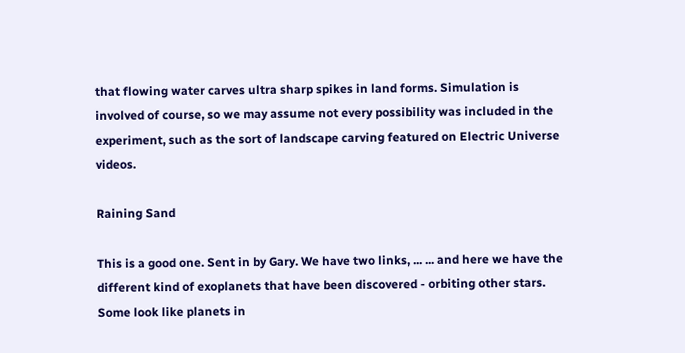that flowing water carves ultra sharp spikes in land forms. Simulation is involved of course, so we may assume not every possibility was included in the experiment, such as the sort of landscape carving featured on Electric Universe videos.

Raining Sand

This is a good one. Sent in by Gary. We have two links, ... ... and here we have the different kind of exoplanets that have been discovered - orbiting other stars. Some look like planets in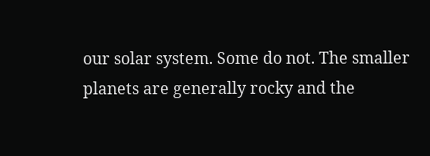our solar system. Some do not. The smaller planets are generally rocky and the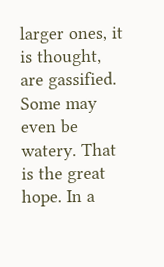larger ones, it is thought, are gassified. Some may even be watery. That is the great hope. In a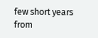few short years from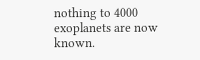nothing to 4000 exoplanets are now known.